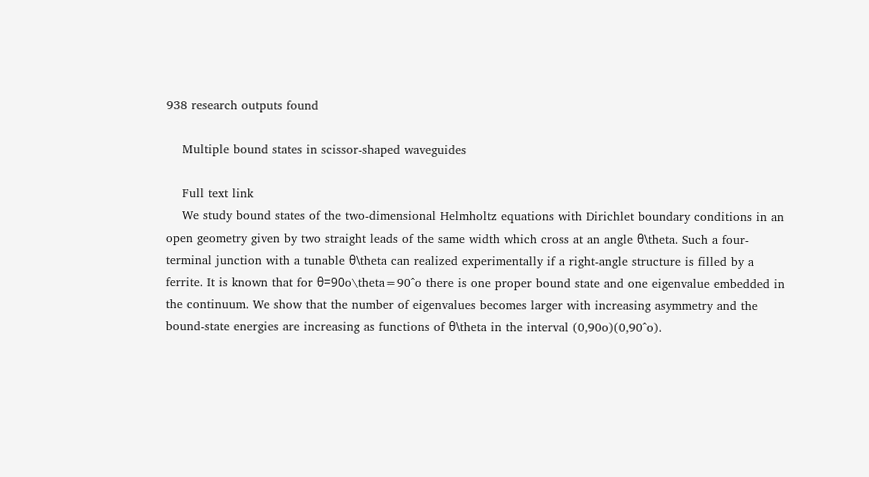938 research outputs found

    Multiple bound states in scissor-shaped waveguides

    Full text link
    We study bound states of the two-dimensional Helmholtz equations with Dirichlet boundary conditions in an open geometry given by two straight leads of the same width which cross at an angle θ\theta. Such a four-terminal junction with a tunable θ\theta can realized experimentally if a right-angle structure is filled by a ferrite. It is known that for θ=90o\theta=90^o there is one proper bound state and one eigenvalue embedded in the continuum. We show that the number of eigenvalues becomes larger with increasing asymmetry and the bound-state energies are increasing as functions of θ\theta in the interval (0,90o)(0,90^o).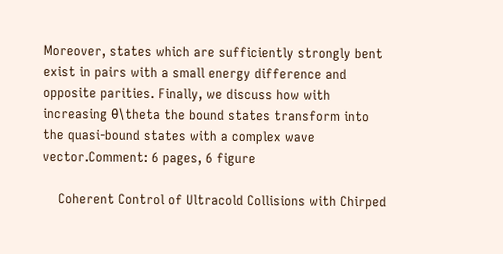Moreover, states which are sufficiently strongly bent exist in pairs with a small energy difference and opposite parities. Finally, we discuss how with increasing θ\theta the bound states transform into the quasi-bound states with a complex wave vector.Comment: 6 pages, 6 figure

    Coherent Control of Ultracold Collisions with Chirped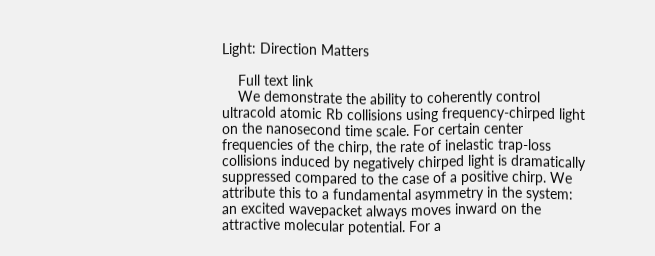Light: Direction Matters

    Full text link
    We demonstrate the ability to coherently control ultracold atomic Rb collisions using frequency-chirped light on the nanosecond time scale. For certain center frequencies of the chirp, the rate of inelastic trap-loss collisions induced by negatively chirped light is dramatically suppressed compared to the case of a positive chirp. We attribute this to a fundamental asymmetry in the system: an excited wavepacket always moves inward on the attractive molecular potential. For a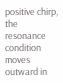positive chirp, the resonance condition moves outward in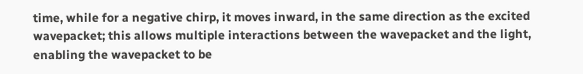time, while for a negative chirp, it moves inward, in the same direction as the excited wavepacket; this allows multiple interactions between the wavepacket and the light, enabling the wavepacket to be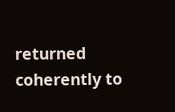returned coherently to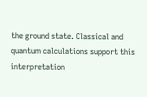the ground state. Classical and quantum calculations support this interpretation